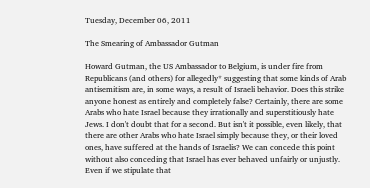Tuesday, December 06, 2011

The Smearing of Ambassador Gutman

Howard Gutman, the US Ambassador to Belgium, is under fire from Republicans (and others) for allegedly* suggesting that some kinds of Arab antisemitism are, in some ways, a result of Israeli behavior. Does this strike anyone honest as entirely and completely false? Certainly, there are some Arabs who hate Israel because they irrationally and superstitiously hate Jews. I don't doubt that for a second. But isn't it possible, even likely, that there are other Arabs who hate Israel simply because they, or their loved ones, have suffered at the hands of Israelis? We can concede this point without also conceding that Israel has ever behaved unfairly or unjustly. Even if we stipulate that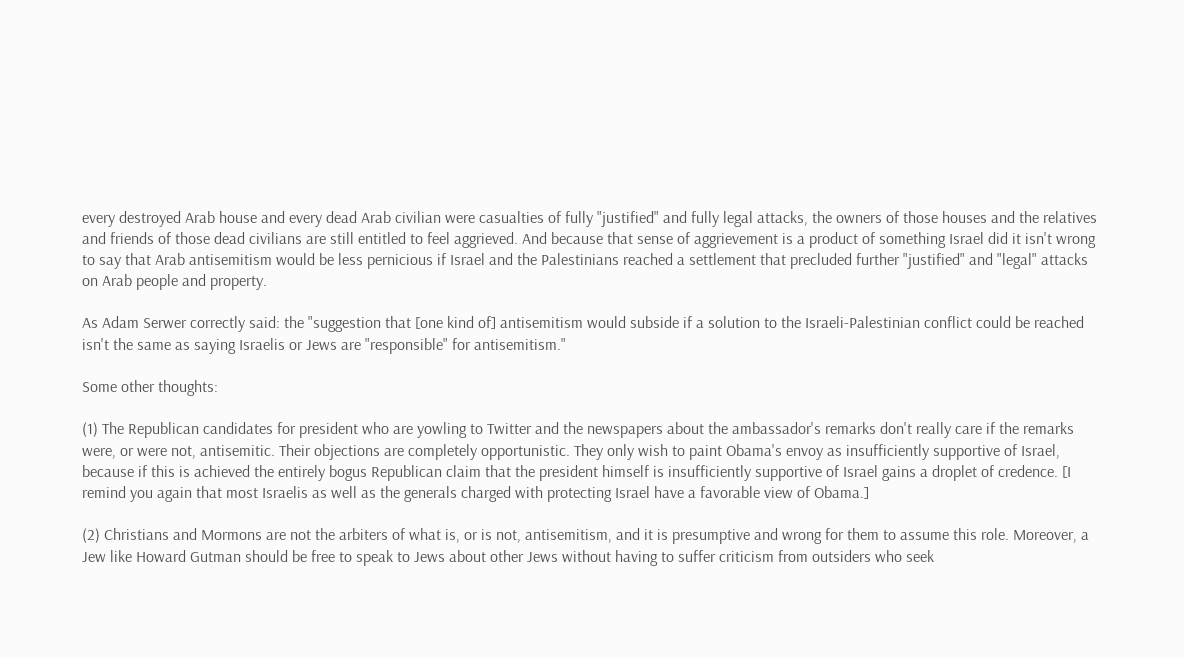every destroyed Arab house and every dead Arab civilian were casualties of fully "justified" and fully legal attacks, the owners of those houses and the relatives and friends of those dead civilians are still entitled to feel aggrieved. And because that sense of aggrievement is a product of something Israel did it isn't wrong to say that Arab antisemitism would be less pernicious if Israel and the Palestinians reached a settlement that precluded further "justified" and "legal" attacks on Arab people and property.

As Adam Serwer correctly said: the "suggestion that [one kind of] antisemitism would subside if a solution to the Israeli-Palestinian conflict could be reached isn't the same as saying Israelis or Jews are "responsible" for antisemitism."

Some other thoughts:

(1) The Republican candidates for president who are yowling to Twitter and the newspapers about the ambassador's remarks don't really care if the remarks were, or were not, antisemitic. Their objections are completely opportunistic. They only wish to paint Obama's envoy as insufficiently supportive of Israel, because if this is achieved the entirely bogus Republican claim that the president himself is insufficiently supportive of Israel gains a droplet of credence. [I remind you again that most Israelis as well as the generals charged with protecting Israel have a favorable view of Obama.]

(2) Christians and Mormons are not the arbiters of what is, or is not, antisemitism, and it is presumptive and wrong for them to assume this role. Moreover, a Jew like Howard Gutman should be free to speak to Jews about other Jews without having to suffer criticism from outsiders who seek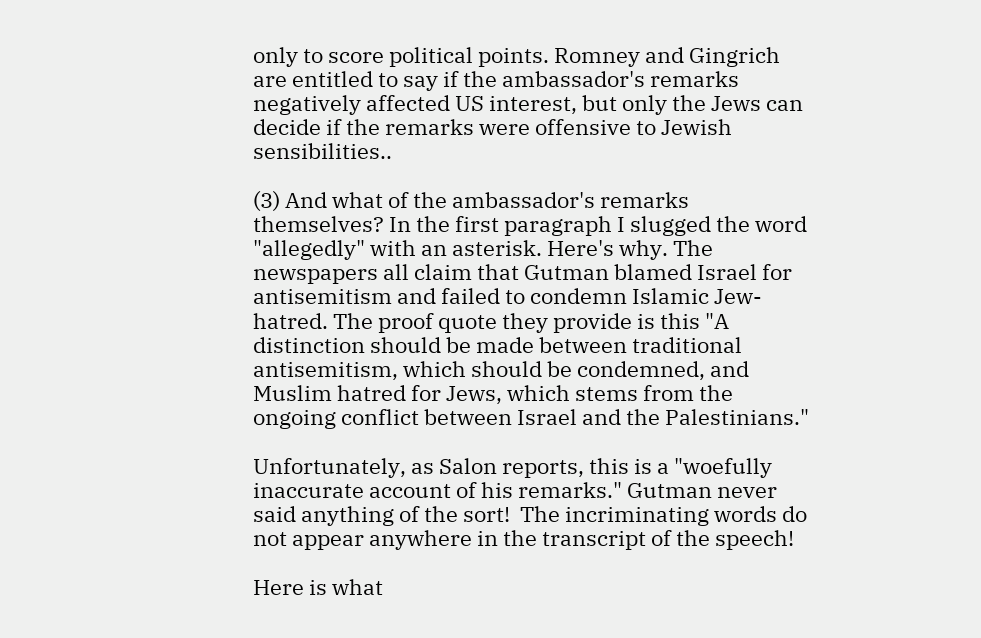only to score political points. Romney and Gingrich are entitled to say if the ambassador's remarks negatively affected US interest, but only the Jews can decide if the remarks were offensive to Jewish sensibilities..

(3) And what of the ambassador's remarks themselves? In the first paragraph I slugged the word "allegedly" with an asterisk. Here's why. The newspapers all claim that Gutman blamed Israel for antisemitism and failed to condemn Islamic Jew-hatred. The proof quote they provide is this "A distinction should be made between traditional antisemitism, which should be condemned, and Muslim hatred for Jews, which stems from the ongoing conflict between Israel and the Palestinians."

Unfortunately, as Salon reports, this is a "woefully inaccurate account of his remarks." Gutman never said anything of the sort!  The incriminating words do not appear anywhere in the transcript of the speech!

Here is what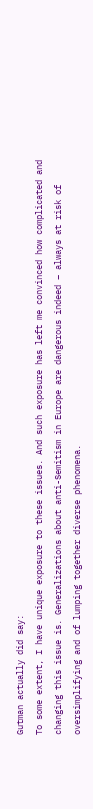Gutman actually did say:
To some extent, I have unique exposure to these issues. And such exposure has left me convinced how complicated and changing this issue is. Generalizations about anti-Semitism in Europe are dangerous indeed – always at risk of oversimplifying and of lumping together diverse phenomena.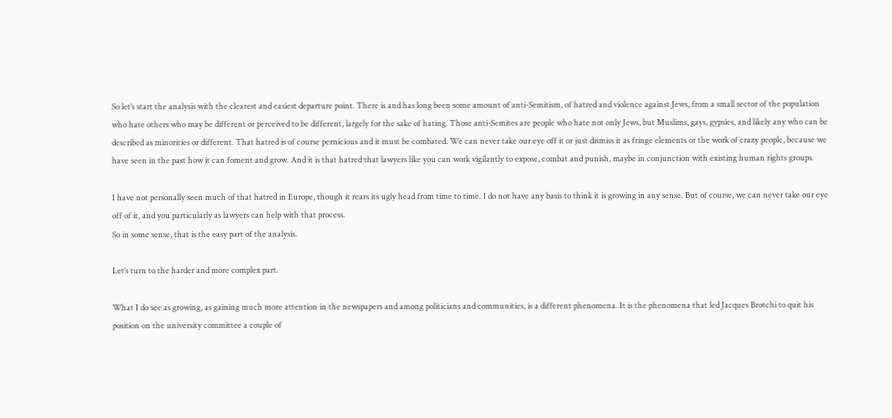So let’s start the analysis with the clearest and easiest departure point. There is and has long been some amount of anti-Semitism, of hatred and violence against Jews, from a small sector of the population who hate others who may be different or perceived to be different, largely for the sake of hating. Those anti-Semites are people who hate not only Jews, but Muslims, gays, gypsies, and likely any who can be described as minorities or different. That hatred is of course pernicious and it must be combated. We can never take our eye off it or just dismiss it as fringe elements or the work of crazy people, because we have seen in the past how it can foment and grow. And it is that hatred that lawyers like you can work vigilantly to expose, combat and punish, maybe in conjunction with existing human rights groups.

I have not personally seen much of that hatred in Europe, though it rears its ugly head from time to time. I do not have any basis to think it is growing in any sense. But of course, we can never take our eye off of it, and you particularly as lawyers can help with that process.
So in some sense, that is the easy part of the analysis.

Let’s turn to the harder and more complex part.

What I do see as growing, as gaining much more attention in the newspapers and among politicians and communities, is a different phenomena. It is the phenomena that led Jacques Brotchi to quit his position on the university committee a couple of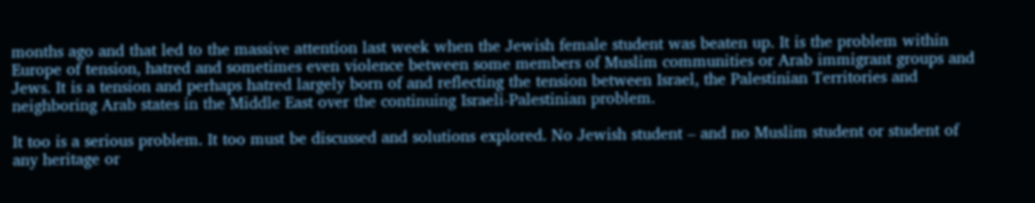months ago and that led to the massive attention last week when the Jewish female student was beaten up. It is the problem within Europe of tension, hatred and sometimes even violence between some members of Muslim communities or Arab immigrant groups and Jews. It is a tension and perhaps hatred largely born of and reflecting the tension between Israel, the Palestinian Territories and neighboring Arab states in the Middle East over the continuing Israeli-Palestinian problem.

It too is a serious problem. It too must be discussed and solutions explored. No Jewish student – and no Muslim student or student of any heritage or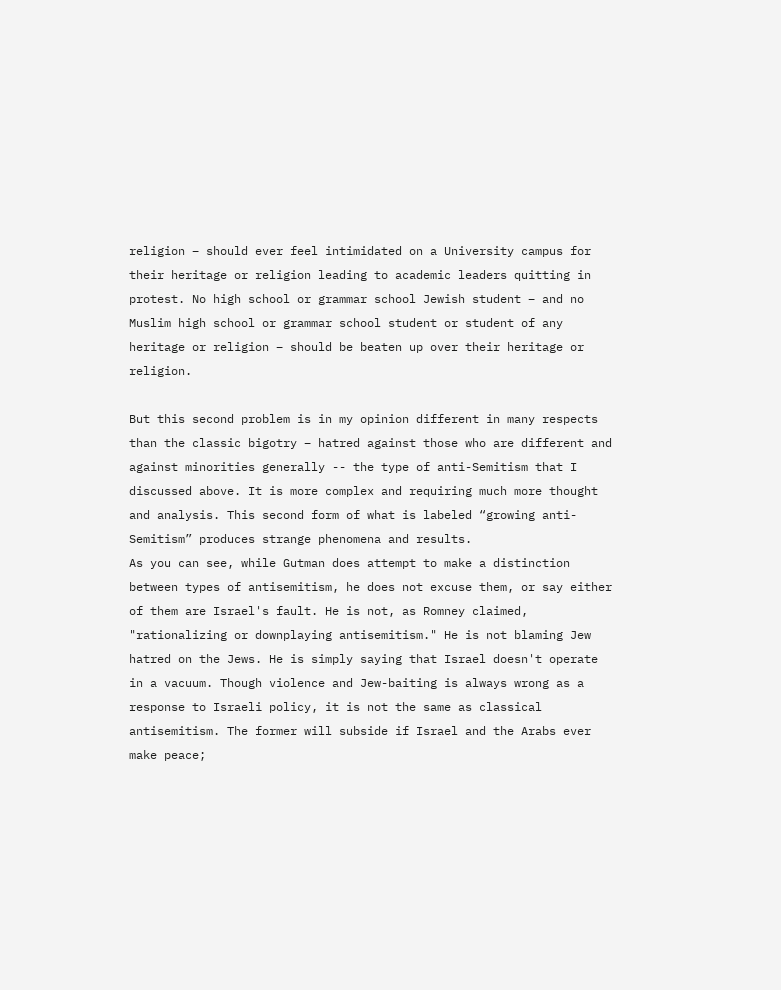religion – should ever feel intimidated on a University campus for their heritage or religion leading to academic leaders quitting in protest. No high school or grammar school Jewish student – and no Muslim high school or grammar school student or student of any heritage or religion – should be beaten up over their heritage or religion.

But this second problem is in my opinion different in many respects than the classic bigotry – hatred against those who are different and against minorities generally -- the type of anti-Semitism that I discussed above. It is more complex and requiring much more thought and analysis. This second form of what is labeled “growing anti-Semitism” produces strange phenomena and results.
As you can see, while Gutman does attempt to make a distinction between types of antisemitism, he does not excuse them, or say either of them are Israel's fault. He is not, as Romney claimed, "rationalizing or downplaying antisemitism." He is not blaming Jew hatred on the Jews. He is simply saying that Israel doesn't operate in a vacuum. Though violence and Jew-baiting is always wrong as a response to Israeli policy, it is not the same as classical antisemitism. The former will subside if Israel and the Arabs ever make peace;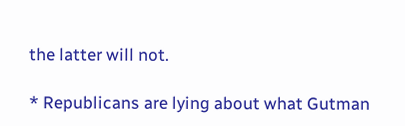the latter will not.

* Republicans are lying about what Gutman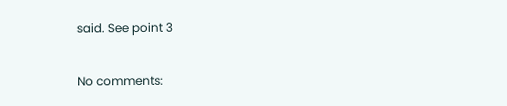said. See point 3

No comments: